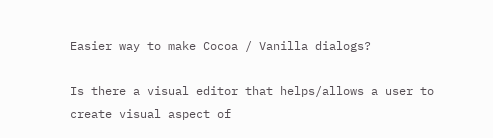Easier way to make Cocoa / Vanilla dialogs?

Is there a visual editor that helps/allows a user to create visual aspect of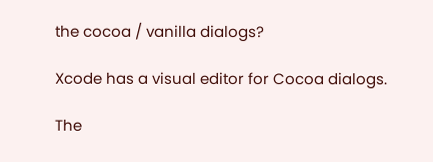the cocoa / vanilla dialogs?

Xcode has a visual editor for Cocoa dialogs.

The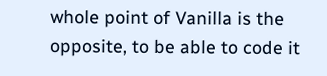whole point of Vanilla is the opposite, to be able to code it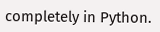completely in Python.